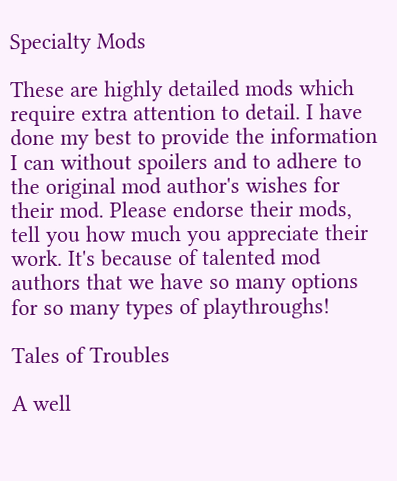Specialty Mods

These are highly detailed mods which require extra attention to detail. I have done my best to provide the information I can without spoilers and to adhere to the original mod author's wishes for their mod. Please endorse their mods, tell you how much you appreciate their work. It's because of talented mod authors that we have so many options for so many types of playthroughs!

Tales of Troubles

A well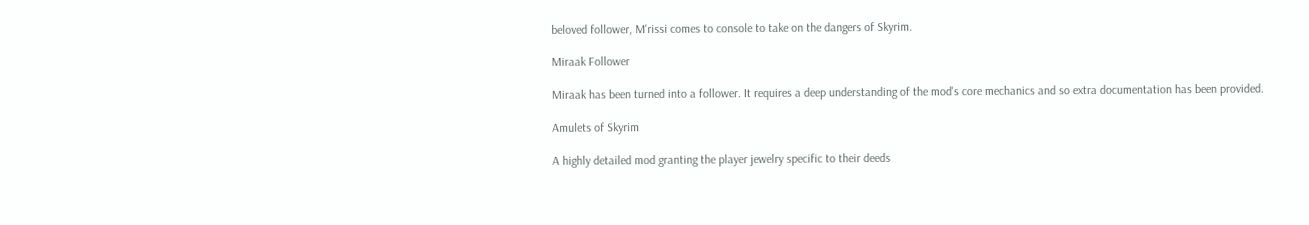beloved follower, M'rissi comes to console to take on the dangers of Skyrim.

Miraak Follower

Miraak has been turned into a follower. It requires a deep understanding of the mod's core mechanics and so extra documentation has been provided.

Amulets of Skyrim

A highly detailed mod granting the player jewelry specific to their deeds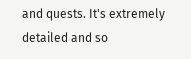and quests. It's extremely detailed and so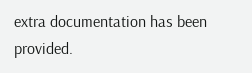extra documentation has been provided.